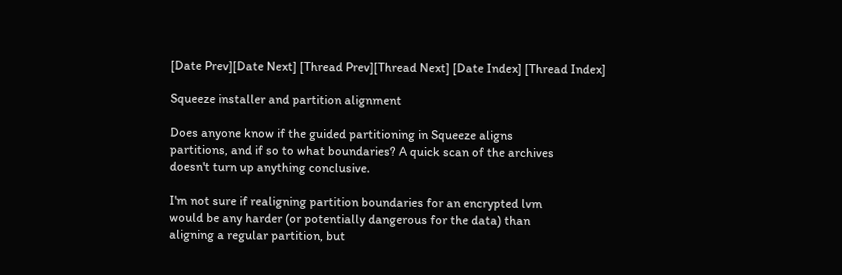[Date Prev][Date Next] [Thread Prev][Thread Next] [Date Index] [Thread Index]

Squeeze installer and partition alignment

Does anyone know if the guided partitioning in Squeeze aligns
partitions, and if so to what boundaries? A quick scan of the archives
doesn't turn up anything conclusive.

I'm not sure if realigning partition boundaries for an encrypted lvm
would be any harder (or potentially dangerous for the data) than
aligning a regular partition, but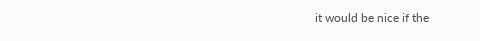it would be nice if the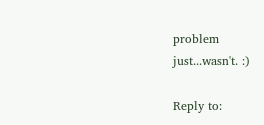problem
just...wasn't. :)

Reply to: